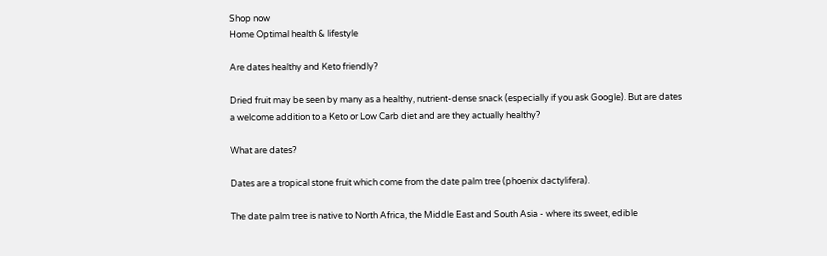Shop now
Home Optimal health & lifestyle

Are dates healthy and Keto friendly?

Dried fruit may be seen by many as a healthy, nutrient-dense snack (especially if you ask Google). But are dates a welcome addition to a Keto or Low Carb diet and are they actually healthy?

What are dates?

Dates are a tropical stone fruit which come from the date palm tree (phoenix dactylifera).

The date palm tree is native to North Africa, the Middle East and South Asia - where its sweet, edible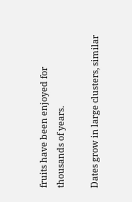fruits have been enjoyed for thousands of years.

Dates grow in large clusters, similar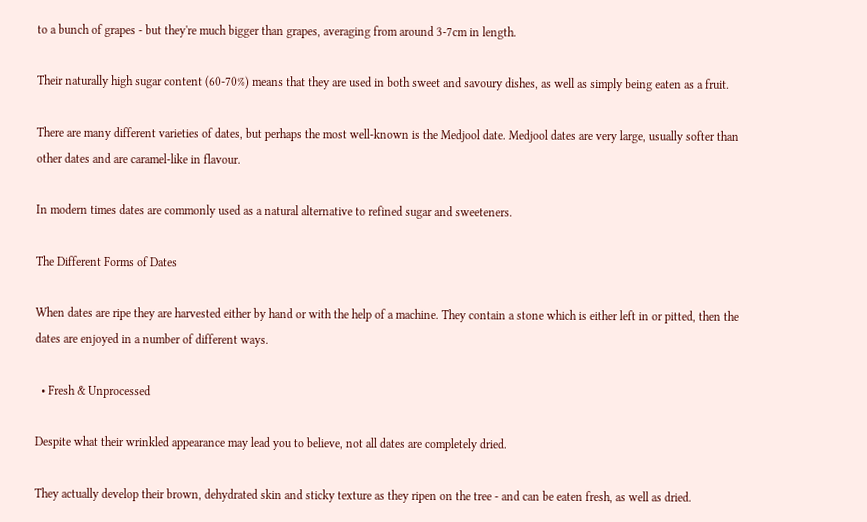to a bunch of grapes - but they're much bigger than grapes, averaging from around 3-7cm in length.

Their naturally high sugar content (60-70%) means that they are used in both sweet and savoury dishes, as well as simply being eaten as a fruit.

There are many different varieties of dates, but perhaps the most well-known is the Medjool date. Medjool dates are very large, usually softer than other dates and are caramel-like in flavour.

In modern times dates are commonly used as a natural alternative to refined sugar and sweeteners.

The Different Forms of Dates

When dates are ripe they are harvested either by hand or with the help of a machine. They contain a stone which is either left in or pitted, then the dates are enjoyed in a number of different ways.

  • Fresh & Unprocessed

Despite what their wrinkled appearance may lead you to believe, not all dates are completely dried.

They actually develop their brown, dehydrated skin and sticky texture as they ripen on the tree - and can be eaten fresh, as well as dried.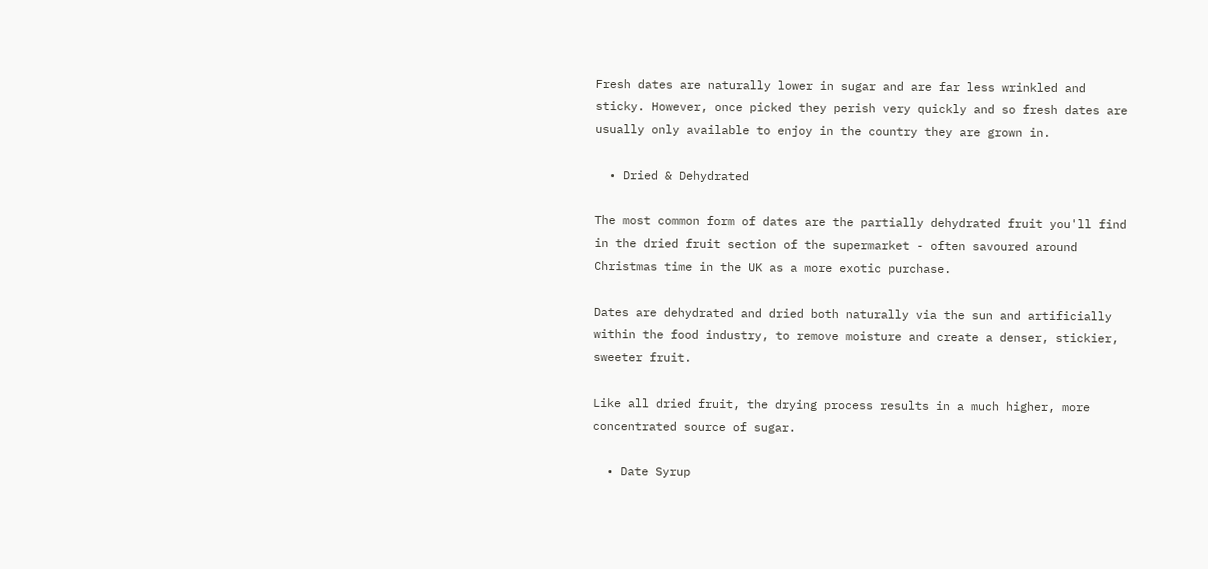Fresh dates are naturally lower in sugar and are far less wrinkled and sticky. However, once picked they perish very quickly and so fresh dates are usually only available to enjoy in the country they are grown in.

  • Dried & Dehydrated

The most common form of dates are the partially dehydrated fruit you'll find in the dried fruit section of the supermarket - often savoured around Christmas time in the UK as a more exotic purchase.

Dates are dehydrated and dried both naturally via the sun and artificially within the food industry, to remove moisture and create a denser, stickier, sweeter fruit.

Like all dried fruit, the drying process results in a much higher, more concentrated source of sugar.

  • Date Syrup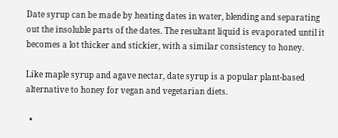Date syrup can be made by heating dates in water, blending and separating out the insoluble parts of the dates. The resultant liquid is evaporated until it becomes a lot thicker and stickier, with a similar consistency to honey.

Like maple syrup and agave nectar, date syrup is a popular plant-based alternative to honey for vegan and vegetarian diets.

  •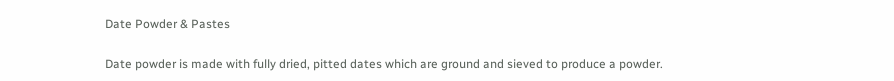Date Powder & Pastes

Date powder is made with fully dried, pitted dates which are ground and sieved to produce a powder.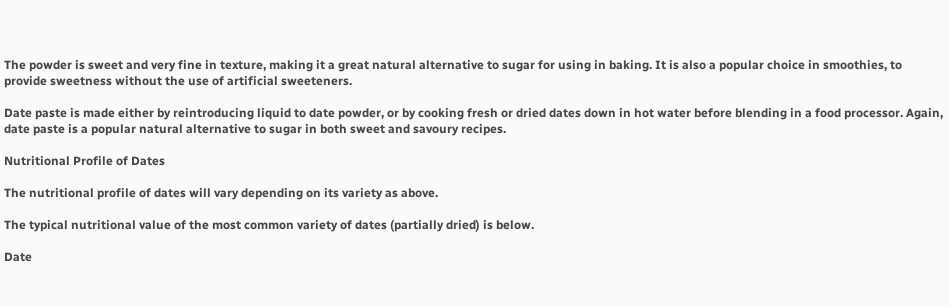The powder is sweet and very fine in texture, making it a great natural alternative to sugar for using in baking. It is also a popular choice in smoothies, to provide sweetness without the use of artificial sweeteners.

Date paste is made either by reintroducing liquid to date powder, or by cooking fresh or dried dates down in hot water before blending in a food processor. Again, date paste is a popular natural alternative to sugar in both sweet and savoury recipes.

Nutritional Profile of Dates

The nutritional profile of dates will vary depending on its variety as above.

The typical nutritional value of the most common variety of dates (partially dried) is below.

Date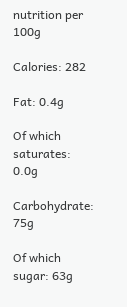nutrition per 100g

Calories: 282

Fat: 0.4g

Of which saturates: 0.0g

Carbohydrate: 75g

Of which sugar: 63g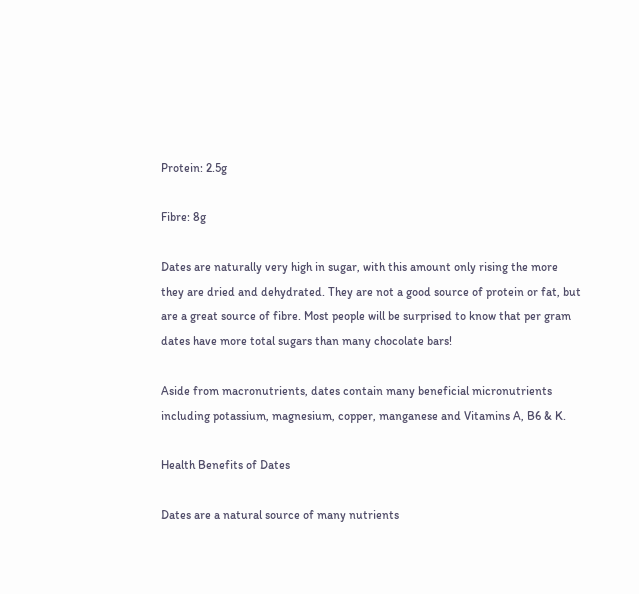Protein: 2.5g

Fibre: 8g

Dates are naturally very high in sugar, with this amount only rising the more they are dried and dehydrated. They are not a good source of protein or fat, but are a great source of fibre. Most people will be surprised to know that per gram dates have more total sugars than many chocolate bars!

Aside from macronutrients, dates contain many beneficial micronutrients including potassium, magnesium, copper, manganese and Vitamins A, B6 & K.

Health Benefits of Dates

Dates are a natural source of many nutrients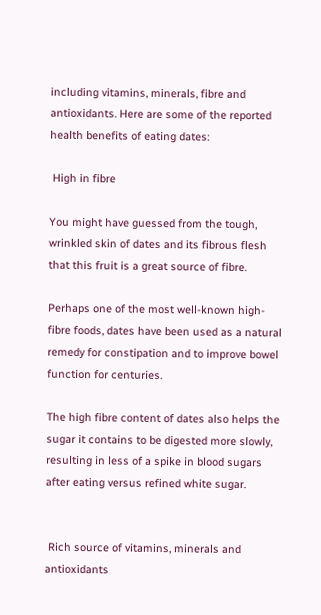including vitamins, minerals, fibre and antioxidants. Here are some of the reported health benefits of eating dates:

 High in fibre

You might have guessed from the tough, wrinkled skin of dates and its fibrous flesh that this fruit is a great source of fibre.

Perhaps one of the most well-known high-fibre foods, dates have been used as a natural remedy for constipation and to improve bowel function for centuries.

The high fibre content of dates also helps the sugar it contains to be digested more slowly, resulting in less of a spike in blood sugars after eating versus refined white sugar.


 Rich source of vitamins, minerals and antioxidants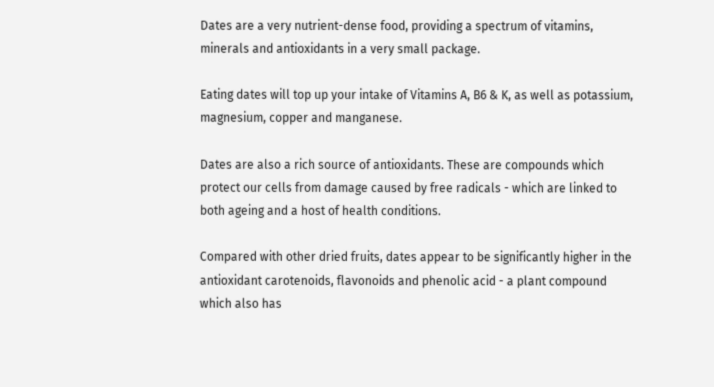Dates are a very nutrient-dense food, providing a spectrum of vitamins, minerals and antioxidants in a very small package.

Eating dates will top up your intake of Vitamins A, B6 & K, as well as potassium, magnesium, copper and manganese.

Dates are also a rich source of antioxidants. These are compounds which protect our cells from damage caused by free radicals - which are linked to both ageing and a host of health conditions.

Compared with other dried fruits, dates appear to be significantly higher in the antioxidant carotenoids, flavonoids and phenolic acid - a plant compound which also has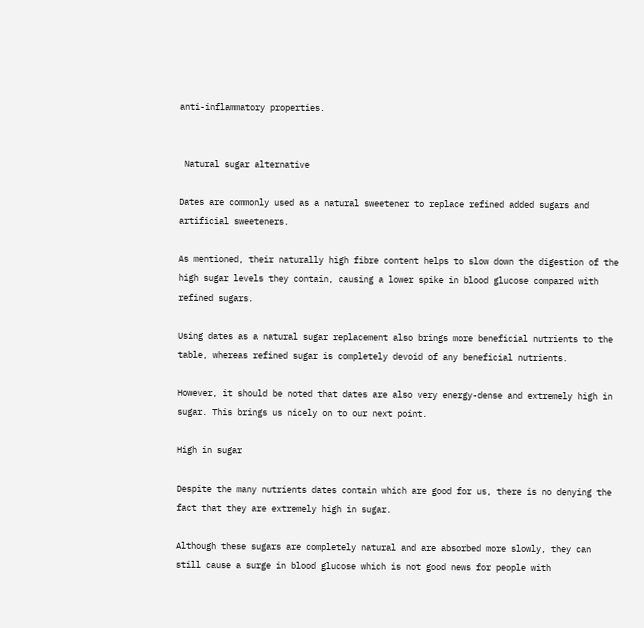anti-inflammatory properties.


 Natural sugar alternative

Dates are commonly used as a natural sweetener to replace refined added sugars and artificial sweeteners.

As mentioned, their naturally high fibre content helps to slow down the digestion of the high sugar levels they contain, causing a lower spike in blood glucose compared with refined sugars.

Using dates as a natural sugar replacement also brings more beneficial nutrients to the table, whereas refined sugar is completely devoid of any beneficial nutrients.

However, it should be noted that dates are also very energy-dense and extremely high in sugar. This brings us nicely on to our next point.

High in sugar

Despite the many nutrients dates contain which are good for us, there is no denying the fact that they are extremely high in sugar.

Although these sugars are completely natural and are absorbed more slowly, they can still cause a surge in blood glucose which is not good news for people with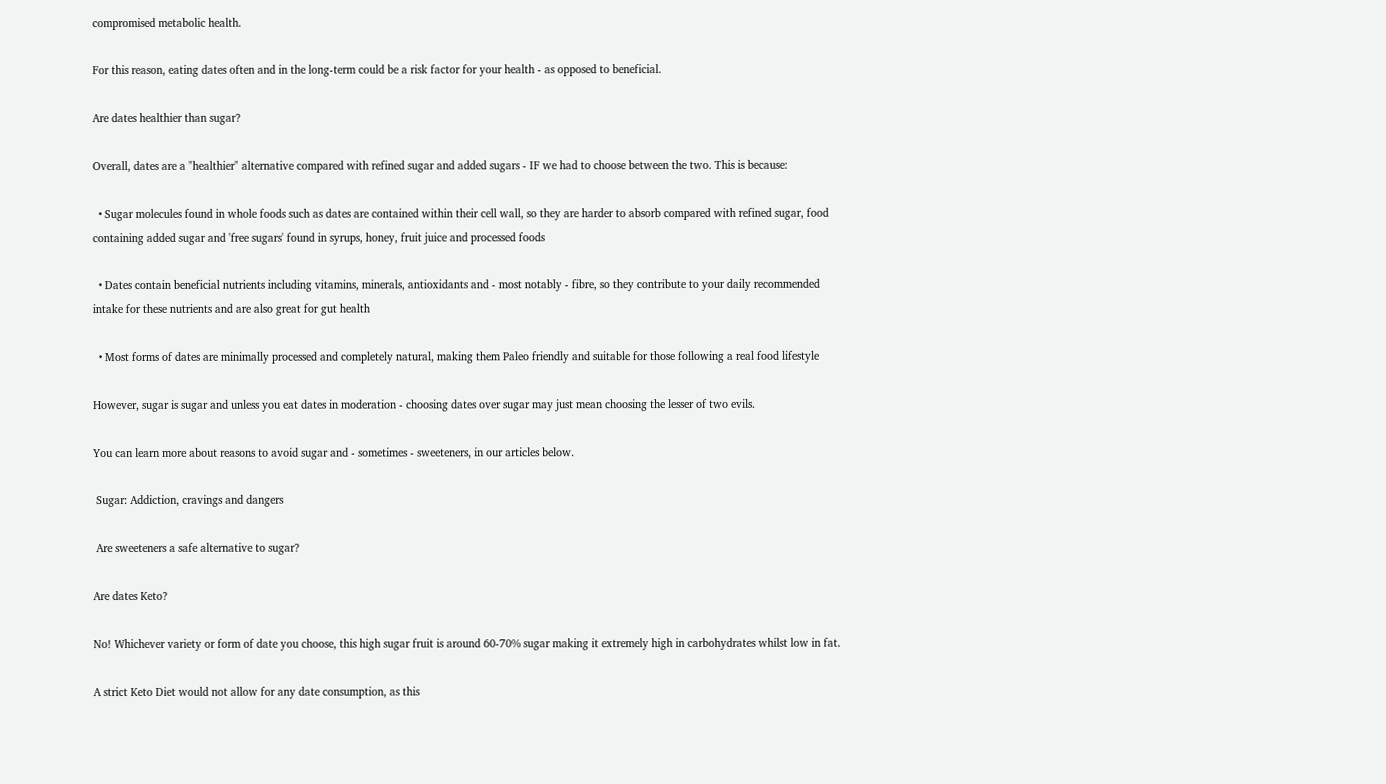compromised metabolic health.

For this reason, eating dates often and in the long-term could be a risk factor for your health - as opposed to beneficial.

Are dates healthier than sugar?

Overall, dates are a "healthier" alternative compared with refined sugar and added sugars - IF we had to choose between the two. This is because:

  • Sugar molecules found in whole foods such as dates are contained within their cell wall, so they are harder to absorb compared with refined sugar, food containing added sugar and 'free sugars' found in syrups, honey, fruit juice and processed foods

  • Dates contain beneficial nutrients including vitamins, minerals, antioxidants and - most notably - fibre, so they contribute to your daily recommended intake for these nutrients and are also great for gut health

  • Most forms of dates are minimally processed and completely natural, making them Paleo friendly and suitable for those following a real food lifestyle

However, sugar is sugar and unless you eat dates in moderation - choosing dates over sugar may just mean choosing the lesser of two evils.

You can learn more about reasons to avoid sugar and - sometimes - sweeteners, in our articles below.

 Sugar: Addiction, cravings and dangers

 Are sweeteners a safe alternative to sugar?

Are dates Keto?

No! Whichever variety or form of date you choose, this high sugar fruit is around 60-70% sugar making it extremely high in carbohydrates whilst low in fat.

A strict Keto Diet would not allow for any date consumption, as this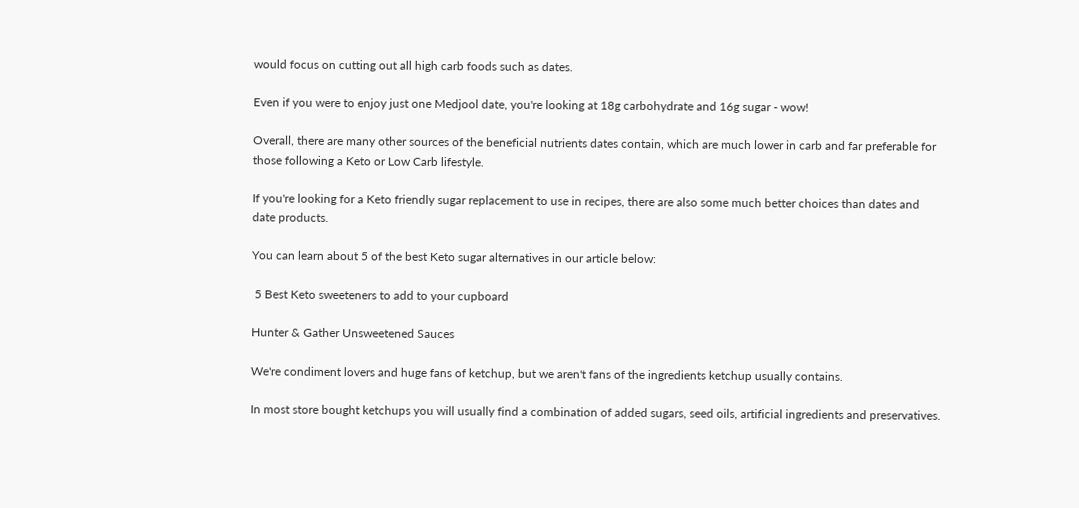would focus on cutting out all high carb foods such as dates.

Even if you were to enjoy just one Medjool date, you're looking at 18g carbohydrate and 16g sugar - wow!

Overall, there are many other sources of the beneficial nutrients dates contain, which are much lower in carb and far preferable for those following a Keto or Low Carb lifestyle.

If you're looking for a Keto friendly sugar replacement to use in recipes, there are also some much better choices than dates and date products.

You can learn about 5 of the best Keto sugar alternatives in our article below:

 5 Best Keto sweeteners to add to your cupboard

Hunter & Gather Unsweetened Sauces

We're condiment lovers and huge fans of ketchup, but we aren't fans of the ingredients ketchup usually contains.

In most store bought ketchups you will usually find a combination of added sugars, seed oils, artificial ingredients and preservatives.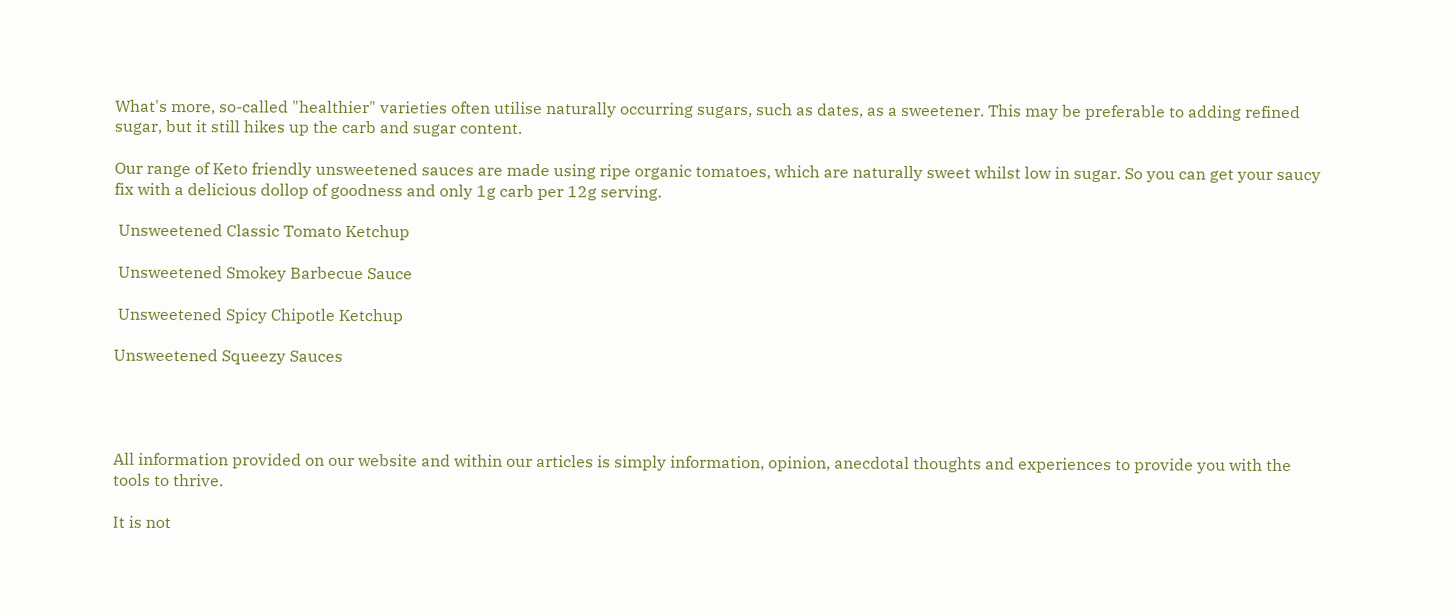What's more, so-called "healthier" varieties often utilise naturally occurring sugars, such as dates, as a sweetener. This may be preferable to adding refined sugar, but it still hikes up the carb and sugar content.

Our range of Keto friendly unsweetened sauces are made using ripe organic tomatoes, which are naturally sweet whilst low in sugar. So you can get your saucy fix with a delicious dollop of goodness and only 1g carb per 12g serving.

 Unsweetened Classic Tomato Ketchup

 Unsweetened Smokey Barbecue Sauce

 Unsweetened Spicy Chipotle Ketchup

Unsweetened Squeezy Sauces




All information provided on our website and within our articles is simply information, opinion, anecdotal thoughts and experiences to provide you with the tools to thrive.

It is not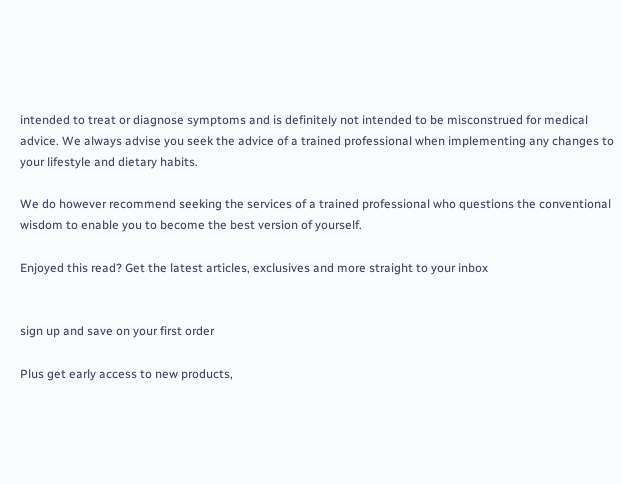intended to treat or diagnose symptoms and is definitely not intended to be misconstrued for medical advice. We always advise you seek the advice of a trained professional when implementing any changes to your lifestyle and dietary habits.

We do however recommend seeking the services of a trained professional who questions the conventional wisdom to enable you to become the best version of yourself.

Enjoyed this read? Get the latest articles, exclusives and more straight to your inbox


sign up and save on your first order

Plus get early access to new products,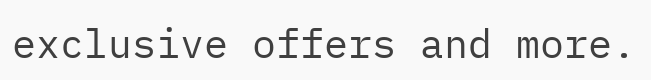exclusive offers and more.